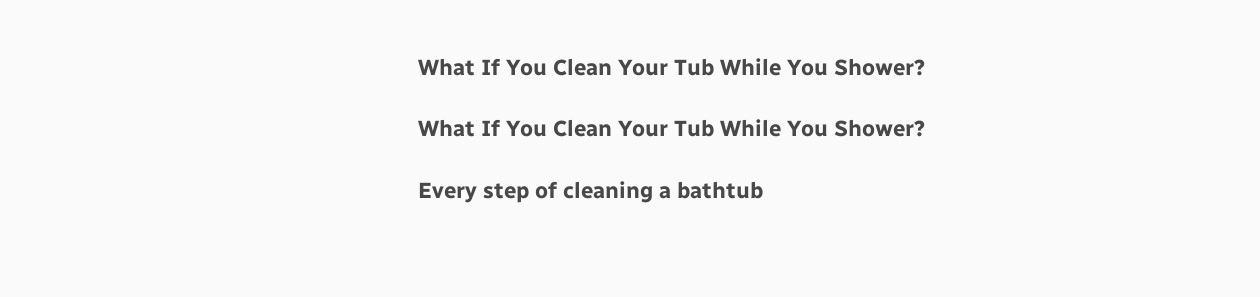What If You Clean Your Tub While You Shower?

What If You Clean Your Tub While You Shower?

Every step of cleaning a bathtub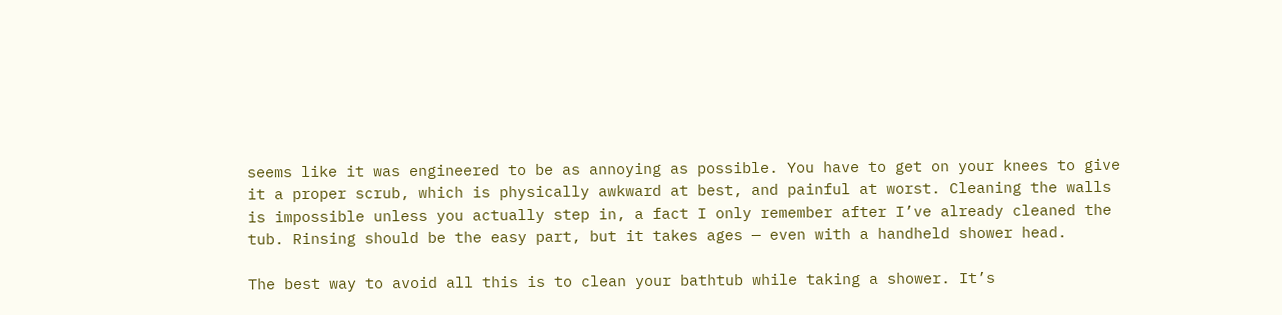seems like it was engineered to be as annoying as possible. You have to get on your knees to give it a proper scrub, which is physically awkward at best, and painful at worst. Cleaning the walls is impossible unless you actually step in, a fact I only remember after I’ve already cleaned the tub. Rinsing should be the easy part, but it takes ages — even with a handheld shower head.

The best way to avoid all this is to clean your bathtub while taking a shower. It’s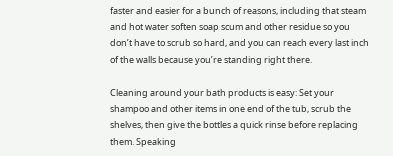faster and easier for a bunch of reasons, including that steam and hot water soften soap scum and other residue so you don’t have to scrub so hard, and you can reach every last inch of the walls because you’re standing right there.

Cleaning around your bath products is easy: Set your shampoo and other items in one end of the tub, scrub the shelves, then give the bottles a quick rinse before replacing them. Speaking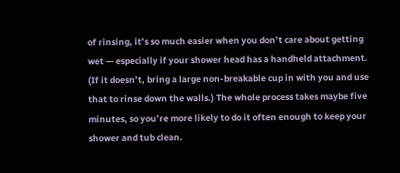of rinsing, it’s so much easier when you don’t care about getting wet — especially if your shower head has a handheld attachment. (If it doesn’t, bring a large non-breakable cup in with you and use that to rinse down the walls.) The whole process takes maybe five minutes, so you’re more likely to do it often enough to keep your shower and tub clean.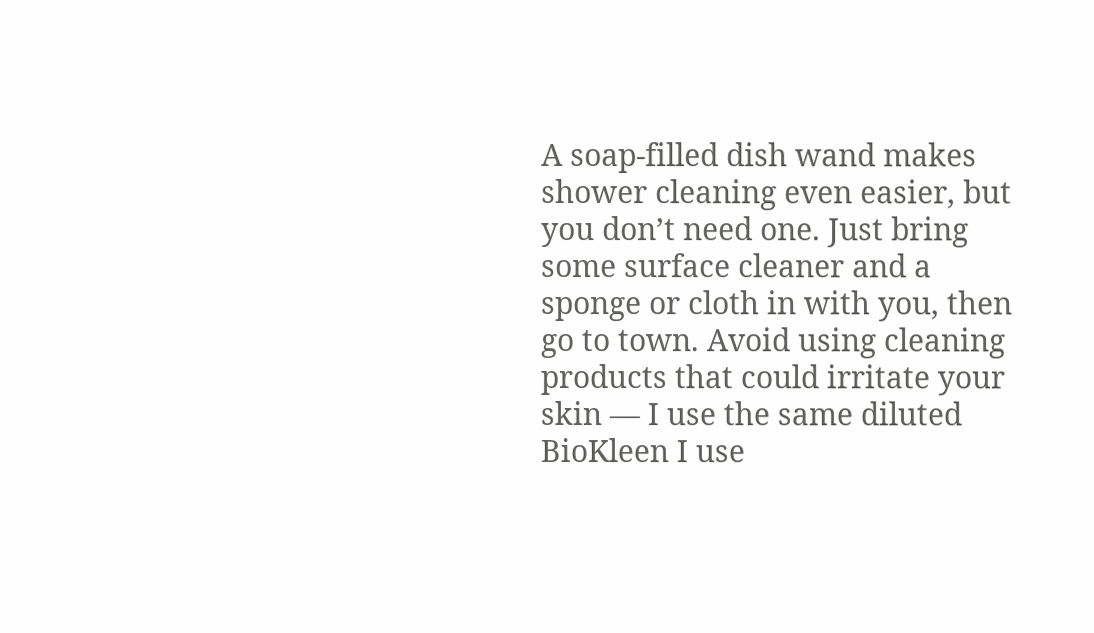A soap-filled dish wand makes shower cleaning even easier, but you don’t need one. Just bring some surface cleaner and a sponge or cloth in with you, then go to town. Avoid using cleaning products that could irritate your skin — I use the same diluted BioKleen I use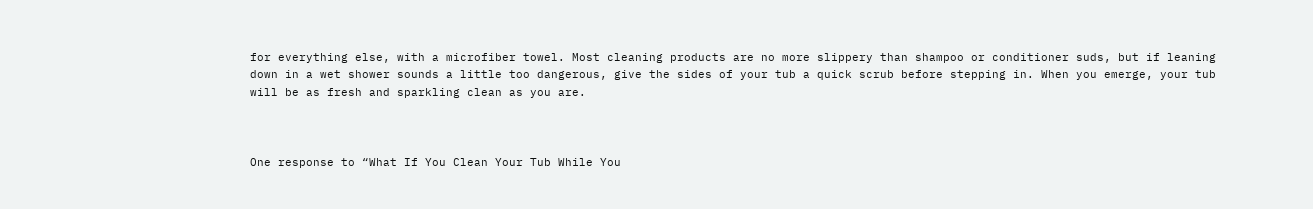for everything else, with a microfiber towel. Most cleaning products are no more slippery than shampoo or conditioner suds, but if leaning down in a wet shower sounds a little too dangerous, give the sides of your tub a quick scrub before stepping in. When you emerge, your tub will be as fresh and sparkling clean as you are.



One response to “What If You Clean Your Tub While You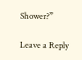Shower?”

Leave a Reply